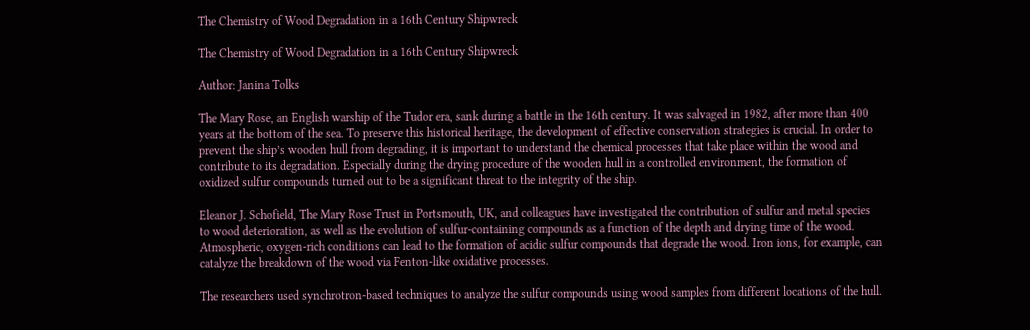The Chemistry of Wood Degradation in a 16th Century Shipwreck

The Chemistry of Wood Degradation in a 16th Century Shipwreck

Author: Janina Tolks

The Mary Rose, an English warship of the Tudor era, sank during a battle in the 16th century. It was salvaged in 1982, after more than 400 years at the bottom of the sea. To preserve this historical heritage, the development of effective conservation strategies is crucial. In order to prevent the ship’s wooden hull from degrading, it is important to understand the chemical processes that take place within the wood and contribute to its degradation. Especially during the drying procedure of the wooden hull in a controlled environment, the formation of oxidized sulfur compounds turned out to be a significant threat to the integrity of the ship.

Eleanor J. Schofield, The Mary Rose Trust in Portsmouth, UK, and colleagues have investigated the contribution of sulfur and metal species to wood deterioration, as well as the evolution of sulfur-containing compounds as a function of the depth and drying time of the wood. Atmospheric, oxygen-rich conditions can lead to the formation of acidic sulfur compounds that degrade the wood. Iron ions, for example, can catalyze the breakdown of the wood via Fenton-like oxidative processes.

The researchers used synchrotron-based techniques to analyze the sulfur compounds using wood samples from different locations of the hull.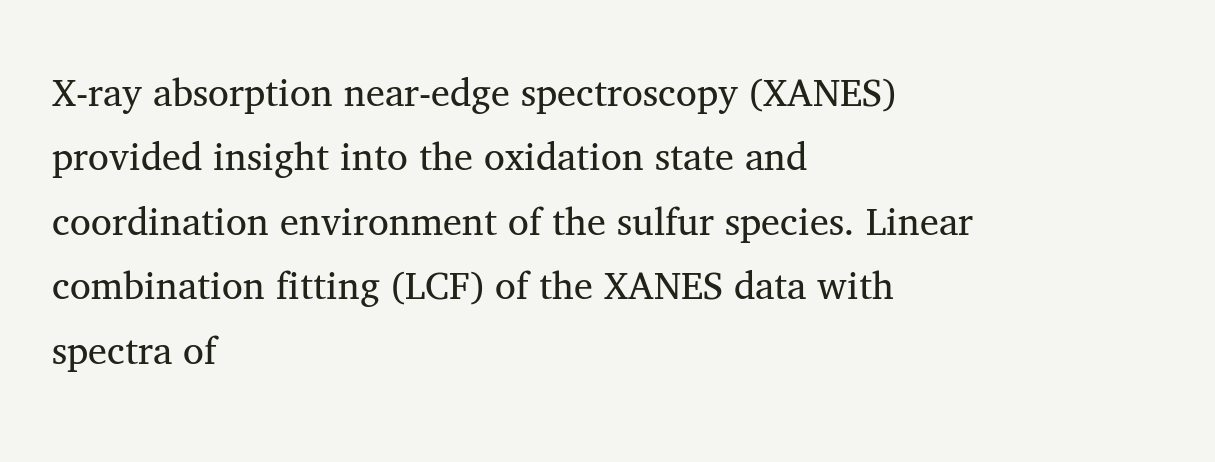X-ray absorption near-edge spectroscopy (XANES) provided insight into the oxidation state and coordination environment of the sulfur species. Linear combination fitting (LCF) of the XANES data with spectra of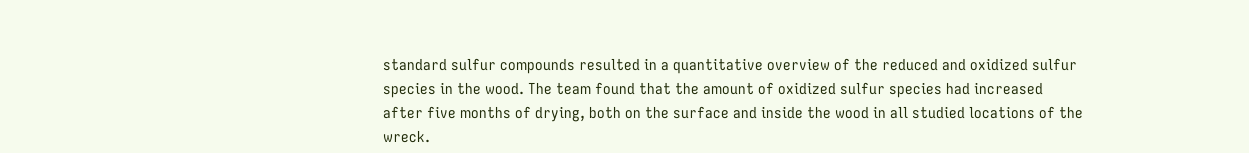standard sulfur compounds resulted in a quantitative overview of the reduced and oxidized sulfur species in the wood. The team found that the amount of oxidized sulfur species had increased after five months of drying, both on the surface and inside the wood in all studied locations of the wreck.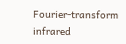Fourier-transform infrared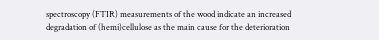spectroscopy (FTIR) measurements of the wood indicate an increased degradation of (hemi)cellulose as the main cause for the deterioration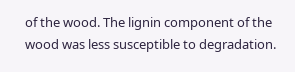of the wood. The lignin component of the wood was less susceptible to degradation.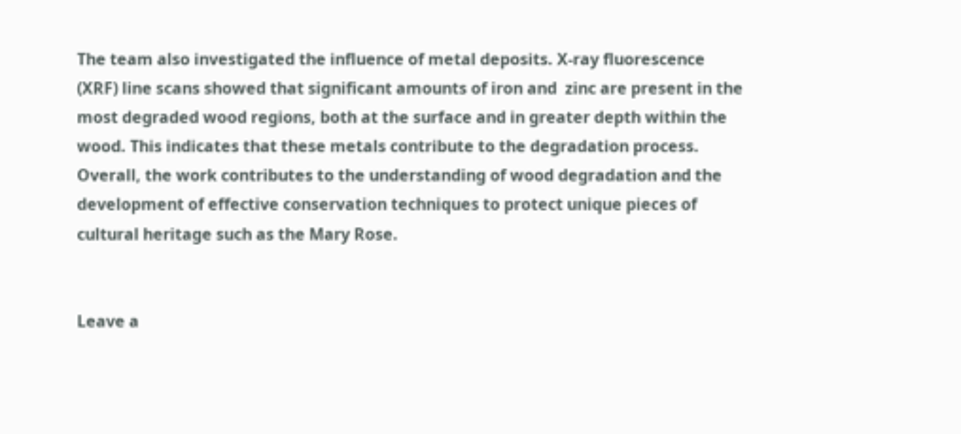The team also investigated the influence of metal deposits. X-ray fluorescence (XRF) line scans showed that significant amounts of iron and  zinc are present in the most degraded wood regions, both at the surface and in greater depth within the wood. This indicates that these metals contribute to the degradation process. Overall, the work contributes to the understanding of wood degradation and the development of effective conservation techniques to protect unique pieces of cultural heritage such as the Mary Rose.


Leave a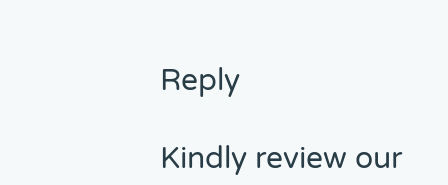Reply

Kindly review our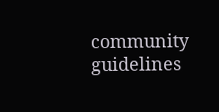community guidelines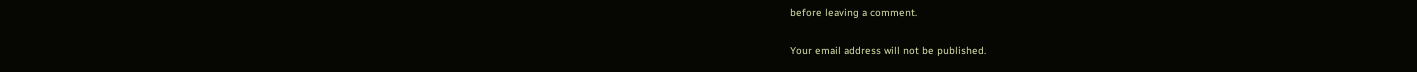before leaving a comment.

Your email address will not be published.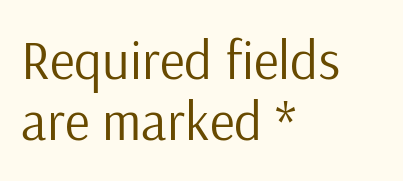Required fields are marked *